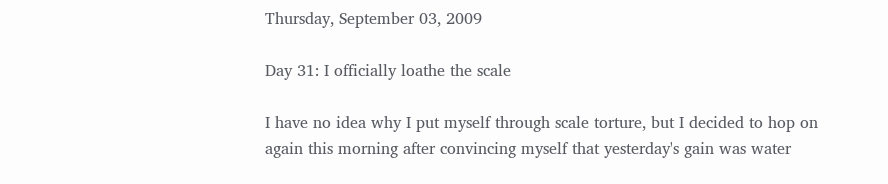Thursday, September 03, 2009

Day 31: I officially loathe the scale

I have no idea why I put myself through scale torture, but I decided to hop on again this morning after convincing myself that yesterday's gain was water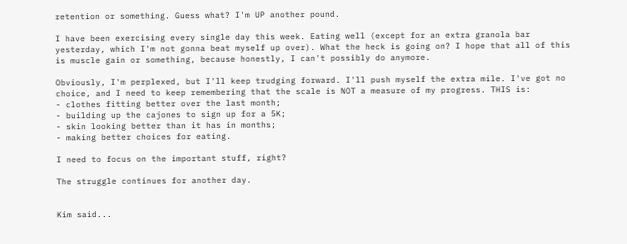retention or something. Guess what? I'm UP another pound.

I have been exercising every single day this week. Eating well (except for an extra granola bar yesterday, which I'm not gonna beat myself up over). What the heck is going on? I hope that all of this is muscle gain or something, because honestly, I can't possibly do anymore.

Obviously, I'm perplexed, but I'll keep trudging forward. I'll push myself the extra mile. I've got no choice, and I need to keep remembering that the scale is NOT a measure of my progress. THIS is:
- clothes fitting better over the last month;
- building up the cajones to sign up for a 5K;
- skin looking better than it has in months;
- making better choices for eating.

I need to focus on the important stuff, right?

The struggle continues for another day.


Kim said...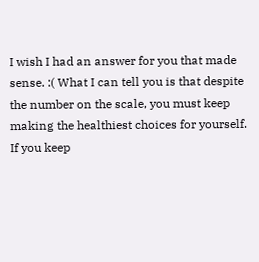I wish I had an answer for you that made sense. :( What I can tell you is that despite the number on the scale, you must keep making the healthiest choices for yourself. If you keep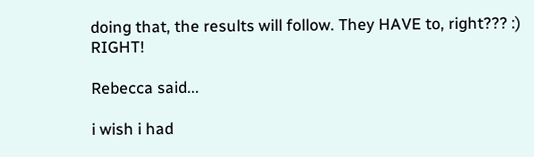doing that, the results will follow. They HAVE to, right??? :) RIGHT!

Rebecca said...

i wish i had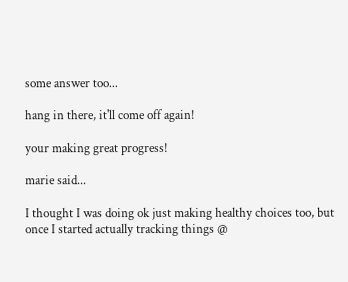some answer too...

hang in there, it'll come off again!

your making great progress!

marie said...

I thought I was doing ok just making healthy choices too, but once I started actually tracking things @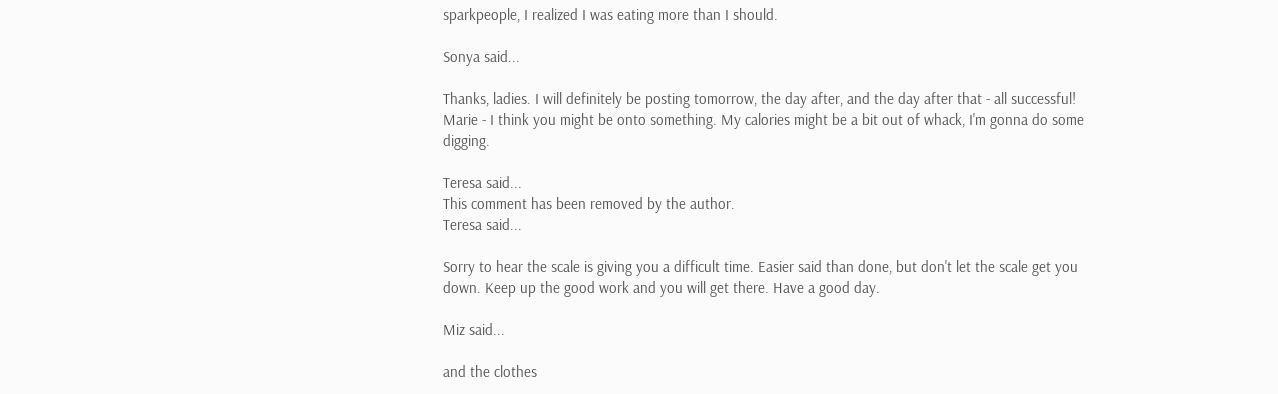sparkpeople, I realized I was eating more than I should.

Sonya said...

Thanks, ladies. I will definitely be posting tomorrow, the day after, and the day after that - all successful!
Marie - I think you might be onto something. My calories might be a bit out of whack, I'm gonna do some digging.

Teresa said...
This comment has been removed by the author.
Teresa said...

Sorry to hear the scale is giving you a difficult time. Easier said than done, but don't let the scale get you down. Keep up the good work and you will get there. Have a good day.

Miz said...

and the clothes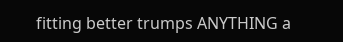fitting better trumps ANYTHING a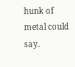hunk of metal could say.